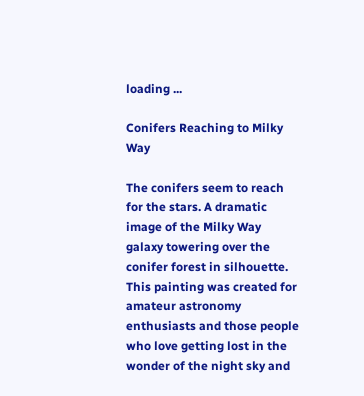loading ...

Conifers Reaching to Milky Way

The conifers seem to reach for the stars. A dramatic image of the Milky Way galaxy towering over the conifer forest in silhouette. This painting was created for amateur astronomy enthusiasts and those people who love getting lost in the wonder of the night sky and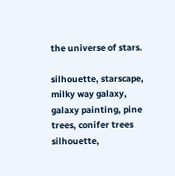the universe of stars.

silhouette, starscape, milky way galaxy, galaxy painting, pine trees, conifer trees silhouette,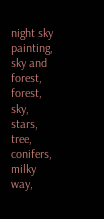night sky painting, sky and forest, forest, sky, stars, tree, conifers, milky way,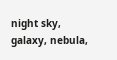night sky, galaxy, nebula,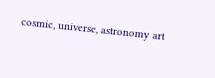cosmic, universe, astronomy art